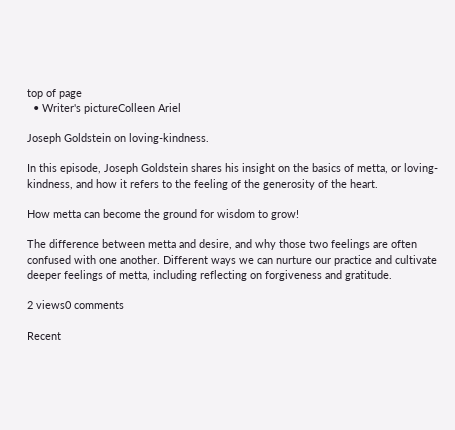top of page
  • Writer's pictureColleen Ariel

Joseph Goldstein on loving-kindness.

In this episode, Joseph Goldstein shares his insight on the basics of metta, or loving-kindness, and how it refers to the feeling of the generosity of the heart.

How metta can become the ground for wisdom to grow!

The difference between metta and desire, and why those two feelings are often confused with one another. Different ways we can nurture our practice and cultivate deeper feelings of metta, including reflecting on forgiveness and gratitude.

2 views0 comments

Recent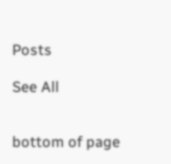Posts

See All


bottom of page